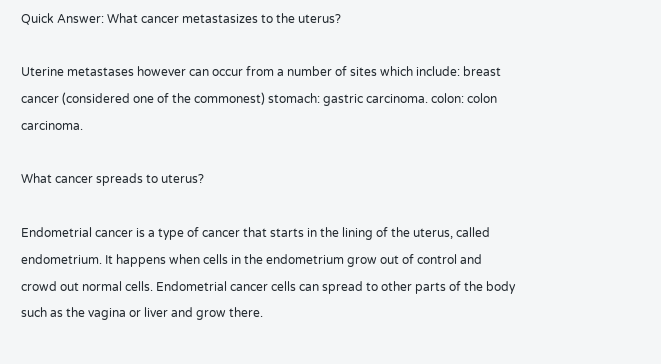Quick Answer: What cancer metastasizes to the uterus?

Uterine metastases however can occur from a number of sites which include: breast cancer (considered one of the commonest) stomach: gastric carcinoma. colon: colon carcinoma.

What cancer spreads to uterus?

Endometrial cancer is a type of cancer that starts in the lining of the uterus, called endometrium. It happens when cells in the endometrium grow out of control and crowd out normal cells. Endometrial cancer cells can spread to other parts of the body such as the vagina or liver and grow there.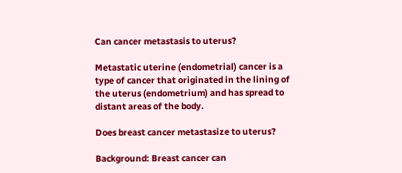Can cancer metastasis to uterus?

Metastatic uterine (endometrial) cancer is a type of cancer that originated in the lining of the uterus (endometrium) and has spread to distant areas of the body.

Does breast cancer metastasize to uterus?

Background: Breast cancer can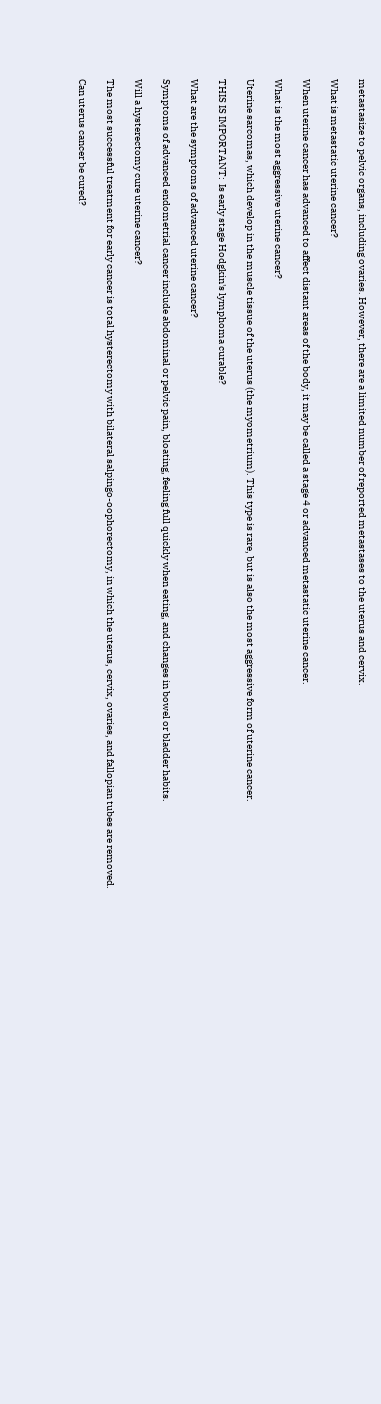metastasize to pelvic organs, including ovaries. However, there are a limited number of reported metastases to the uterus and cervix.

What is metastatic uterine cancer?

When uterine cancer has advanced to affect distant areas of the body, it may be called a stage 4 or advanced metastatic uterine cancer.

What is the most aggressive uterine cancer?

Uterine sarcomas, which develop in the muscle tissue of the uterus (the myometrium). This type is rare, but is also the most aggressive form of uterine cancer.

THIS IS IMPORTANT:  Is early stage Hodgkin's lymphoma curable?

What are the symptoms of advanced uterine cancer?

Symptoms of advanced endometrial cancer include abdominal or pelvic pain, bloating, feeling full quickly when eating, and changes in bowel or bladder habits.

Will a hysterectomy cure uterine cancer?

The most successful treatment for early cancer is total hysterectomy with bilateral salpingo-oophorectomy, in which the uterus, cervix, ovaries, and fallopian tubes are removed.

Can uterus cancer be cured?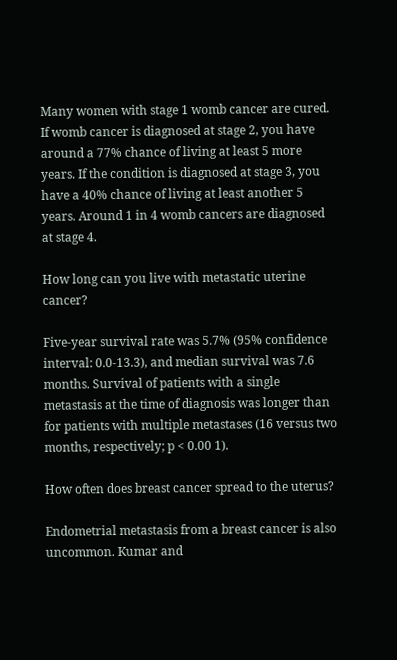Many women with stage 1 womb cancer are cured. If womb cancer is diagnosed at stage 2, you have around a 77% chance of living at least 5 more years. If the condition is diagnosed at stage 3, you have a 40% chance of living at least another 5 years. Around 1 in 4 womb cancers are diagnosed at stage 4.

How long can you live with metastatic uterine cancer?

Five-year survival rate was 5.7% (95% confidence interval: 0.0-13.3), and median survival was 7.6 months. Survival of patients with a single metastasis at the time of diagnosis was longer than for patients with multiple metastases (16 versus two months, respectively; p < 0.00 1).

How often does breast cancer spread to the uterus?

Endometrial metastasis from a breast cancer is also uncommon. Kumar and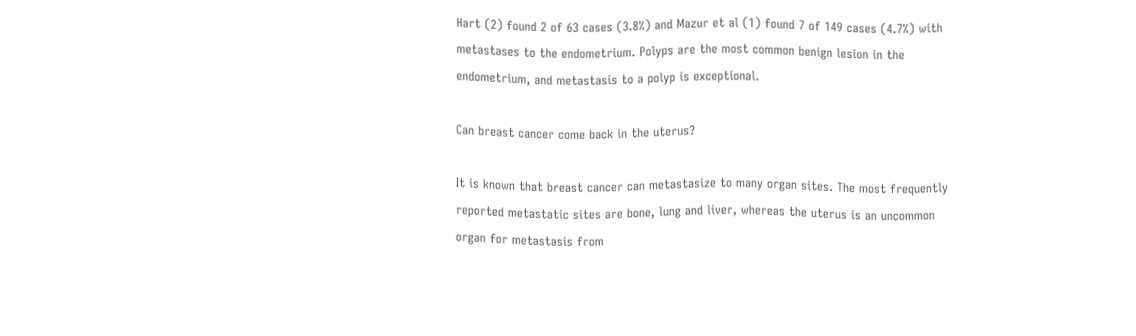Hart (2) found 2 of 63 cases (3.8%) and Mazur et al (1) found 7 of 149 cases (4.7%) with metastases to the endometrium. Polyps are the most common benign lesion in the endometrium, and metastasis to a polyp is exceptional.

Can breast cancer come back in the uterus?

It is known that breast cancer can metastasize to many organ sites. The most frequently reported metastatic sites are bone, lung and liver, whereas the uterus is an uncommon organ for metastasis from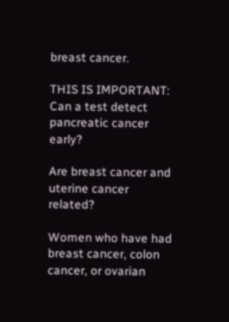breast cancer.

THIS IS IMPORTANT:  Can a test detect pancreatic cancer early?

Are breast cancer and uterine cancer related?

Women who have had breast cancer, colon cancer, or ovarian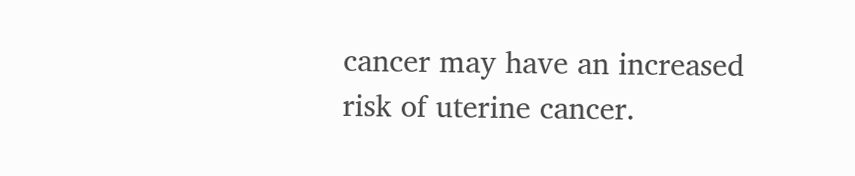cancer may have an increased risk of uterine cancer.